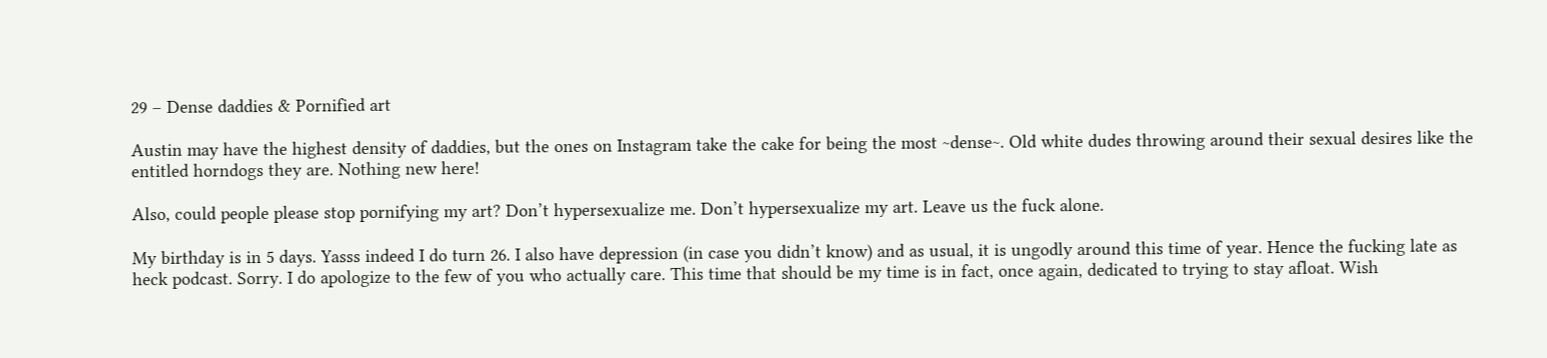29 – Dense daddies & Pornified art

Austin may have the highest density of daddies, but the ones on Instagram take the cake for being the most ~dense~. Old white dudes throwing around their sexual desires like the entitled horndogs they are. Nothing new here!

Also, could people please stop pornifying my art? Don’t hypersexualize me. Don’t hypersexualize my art. Leave us the fuck alone.

My birthday is in 5 days. Yasss indeed I do turn 26. I also have depression (in case you didn’t know) and as usual, it is ungodly around this time of year. Hence the fucking late as heck podcast. Sorry. I do apologize to the few of you who actually care. This time that should be my time is in fact, once again, dedicated to trying to stay afloat. Wish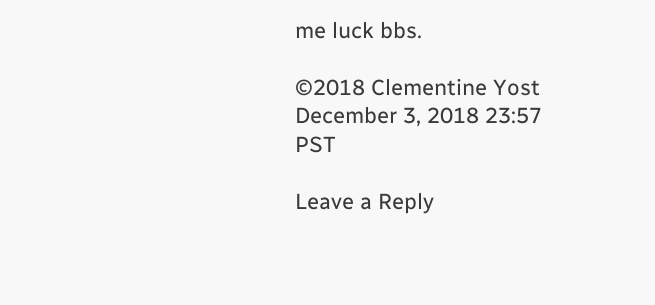me luck bbs.

©2018 Clementine Yost
December 3, 2018 23:57  PST

Leave a Reply